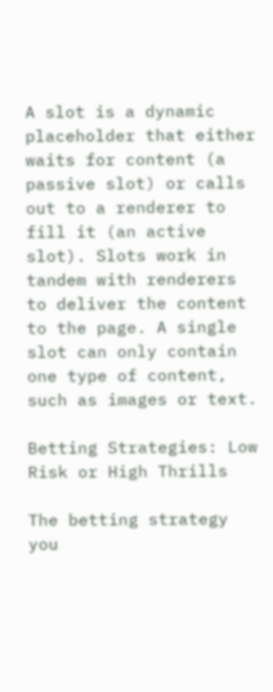A slot is a dynamic placeholder that either waits for content (a passive slot) or calls out to a renderer to fill it (an active slot). Slots work in tandem with renderers to deliver the content to the page. A single slot can only contain one type of content, such as images or text.

Betting Strategies: Low Risk or High Thrills

The betting strategy you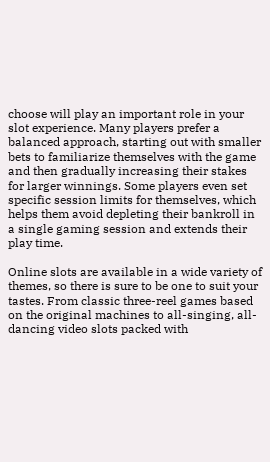choose will play an important role in your slot experience. Many players prefer a balanced approach, starting out with smaller bets to familiarize themselves with the game and then gradually increasing their stakes for larger winnings. Some players even set specific session limits for themselves, which helps them avoid depleting their bankroll in a single gaming session and extends their play time.

Online slots are available in a wide variety of themes, so there is sure to be one to suit your tastes. From classic three-reel games based on the original machines to all-singing, all-dancing video slots packed with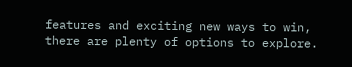features and exciting new ways to win, there are plenty of options to explore.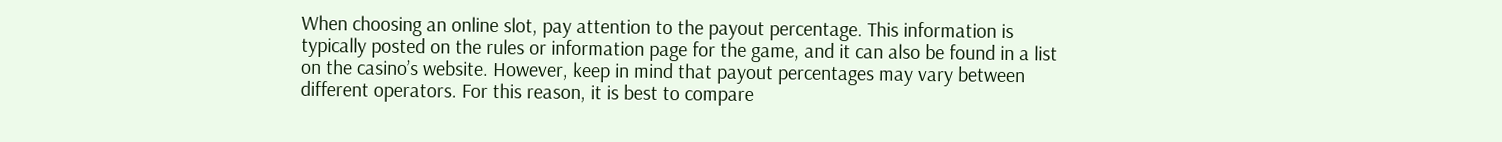When choosing an online slot, pay attention to the payout percentage. This information is typically posted on the rules or information page for the game, and it can also be found in a list on the casino’s website. However, keep in mind that payout percentages may vary between different operators. For this reason, it is best to compare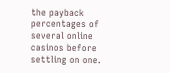the payback percentages of several online casinos before settling on one.